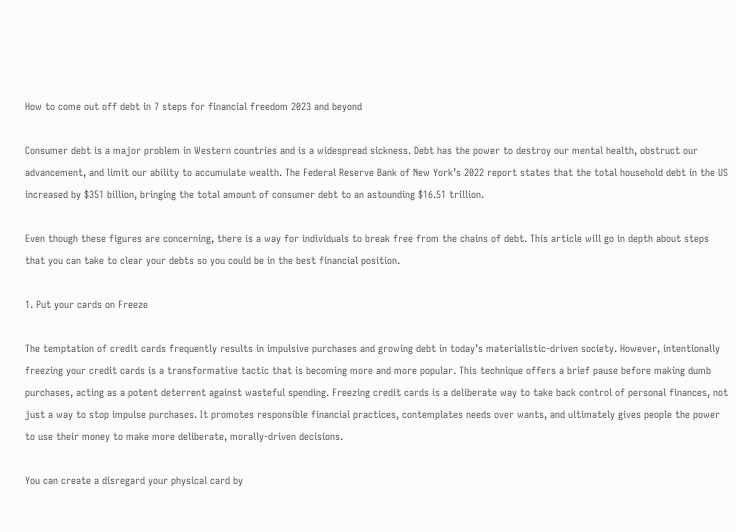How to come out off debt in 7 steps for financial freedom 2023 and beyond

Consumer debt is a major problem in Western countries and is a widespread sickness. Debt has the power to destroy our mental health, obstruct our advancement, and limit our ability to accumulate wealth. The Federal Reserve Bank of New York’s 2022 report states that the total household debt in the US increased by $351 billion, bringing the total amount of consumer debt to an astounding $16.51 trillion.

Even though these figures are concerning, there is a way for individuals to break free from the chains of debt. This article will go in depth about steps that you can take to clear your debts so you could be in the best financial position.

1. Put your cards on Freeze

The temptation of credit cards frequently results in impulsive purchases and growing debt in today’s materialistic-driven society. However, intentionally freezing your credit cards is a transformative tactic that is becoming more and more popular. This technique offers a brief pause before making dumb purchases, acting as a potent deterrent against wasteful spending. Freezing credit cards is a deliberate way to take back control of personal finances, not just a way to stop impulse purchases. It promotes responsible financial practices, contemplates needs over wants, and ultimately gives people the power to use their money to make more deliberate, morally-driven decisions.

You can create a disregard your physical card by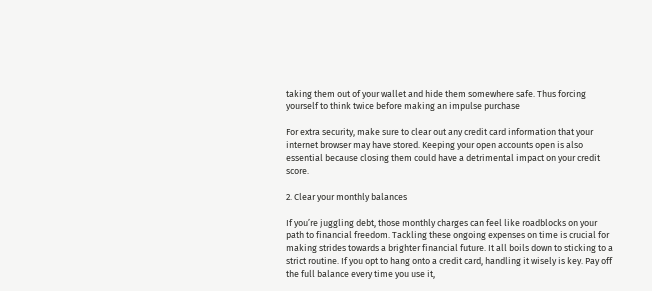taking them out of your wallet and hide them somewhere safe. Thus forcing yourself to think twice before making an impulse purchase

For extra security, make sure to clear out any credit card information that your internet browser may have stored. Keeping your open accounts open is also essential because closing them could have a detrimental impact on your credit score.

2. Clear your monthly balances

If you’re juggling debt, those monthly charges can feel like roadblocks on your path to financial freedom. Tackling these ongoing expenses on time is crucial for making strides towards a brighter financial future. It all boils down to sticking to a strict routine. If you opt to hang onto a credit card, handling it wisely is key. Pay off the full balance every time you use it,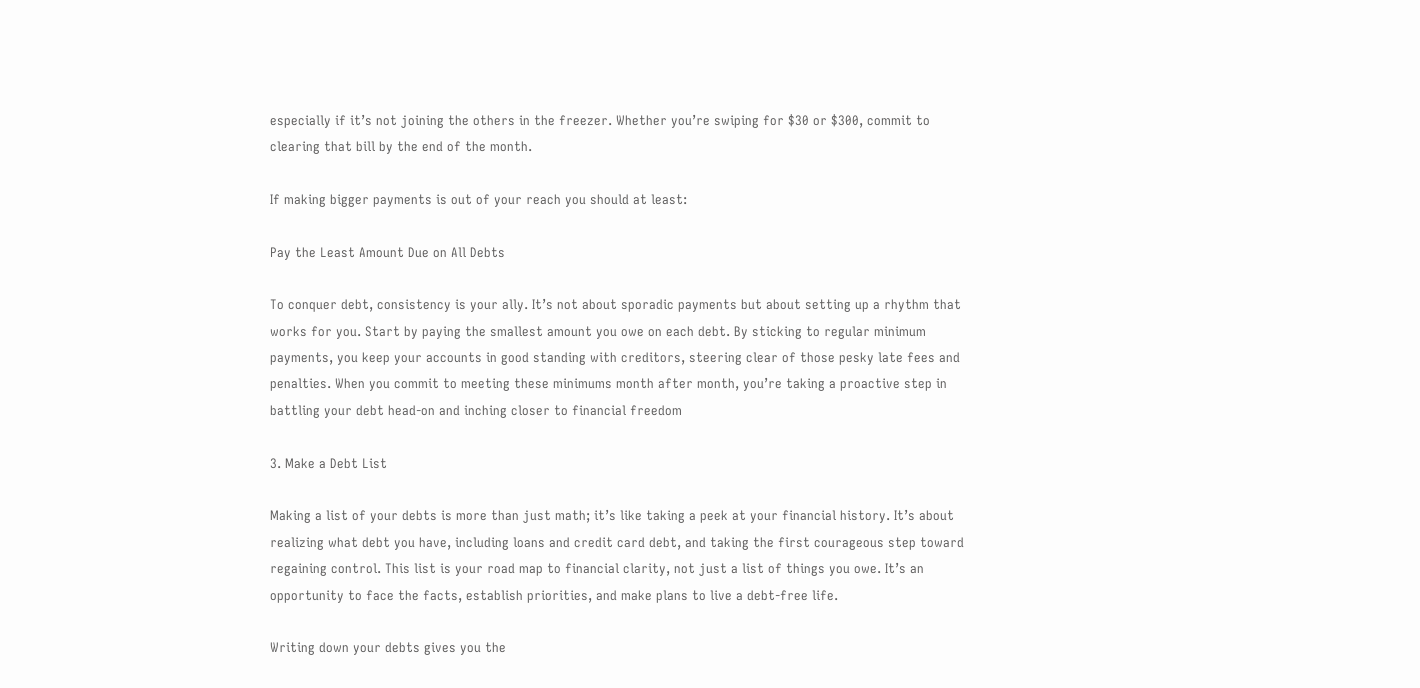especially if it’s not joining the others in the freezer. Whether you’re swiping for $30 or $300, commit to clearing that bill by the end of the month.

If making bigger payments is out of your reach you should at least:

Pay the Least Amount Due on All Debts

To conquer debt, consistency is your ally. It’s not about sporadic payments but about setting up a rhythm that works for you. Start by paying the smallest amount you owe on each debt. By sticking to regular minimum payments, you keep your accounts in good standing with creditors, steering clear of those pesky late fees and penalties. When you commit to meeting these minimums month after month, you’re taking a proactive step in battling your debt head-on and inching closer to financial freedom

3. Make a Debt List

Making a list of your debts is more than just math; it’s like taking a peek at your financial history. It’s about realizing what debt you have, including loans and credit card debt, and taking the first courageous step toward regaining control. This list is your road map to financial clarity, not just a list of things you owe. It’s an opportunity to face the facts, establish priorities, and make plans to live a debt-free life.

Writing down your debts gives you the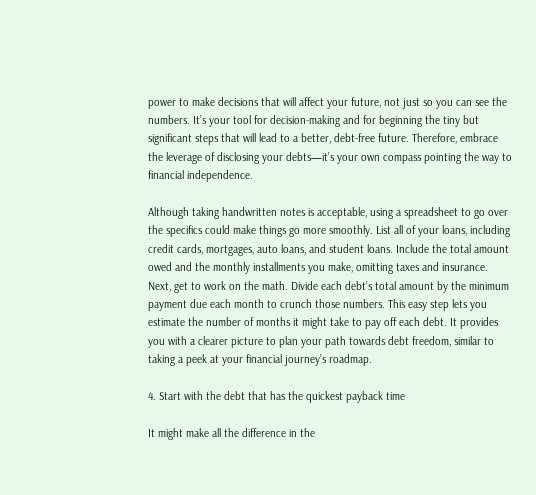power to make decisions that will affect your future, not just so you can see the numbers. It’s your tool for decision-making and for beginning the tiny but significant steps that will lead to a better, debt-free future. Therefore, embrace the leverage of disclosing your debts—it’s your own compass pointing the way to financial independence.

Although taking handwritten notes is acceptable, using a spreadsheet to go over the specifics could make things go more smoothly. List all of your loans, including credit cards, mortgages, auto loans, and student loans. Include the total amount owed and the monthly installments you make, omitting taxes and insurance. Next, get to work on the math. Divide each debt’s total amount by the minimum payment due each month to crunch those numbers. This easy step lets you estimate the number of months it might take to pay off each debt. It provides you with a clearer picture to plan your path towards debt freedom, similar to taking a peek at your financial journey’s roadmap.

4. Start with the debt that has the quickest payback time

It might make all the difference in the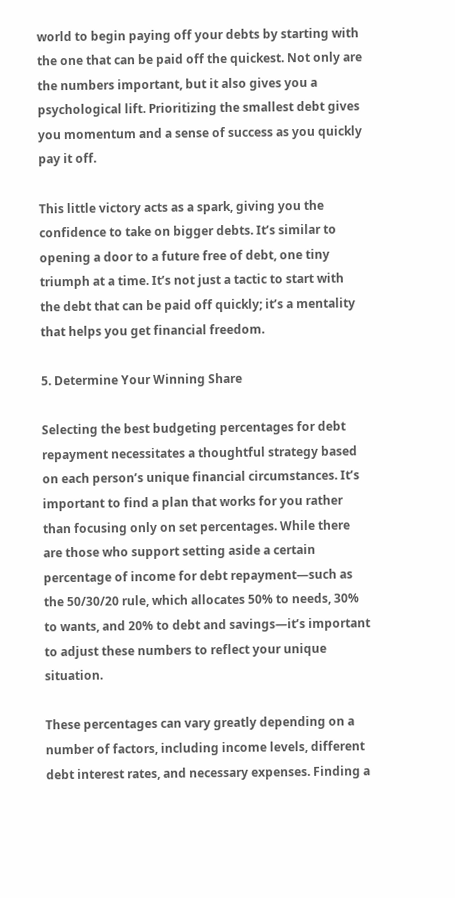world to begin paying off your debts by starting with the one that can be paid off the quickest. Not only are the numbers important, but it also gives you a psychological lift. Prioritizing the smallest debt gives you momentum and a sense of success as you quickly pay it off.

This little victory acts as a spark, giving you the confidence to take on bigger debts. It’s similar to opening a door to a future free of debt, one tiny triumph at a time. It’s not just a tactic to start with the debt that can be paid off quickly; it’s a mentality that helps you get financial freedom.

5. Determine Your Winning Share

Selecting the best budgeting percentages for debt repayment necessitates a thoughtful strategy based on each person’s unique financial circumstances. It’s important to find a plan that works for you rather than focusing only on set percentages. While there are those who support setting aside a certain percentage of income for debt repayment—such as the 50/30/20 rule, which allocates 50% to needs, 30% to wants, and 20% to debt and savings—it’s important to adjust these numbers to reflect your unique situation.

These percentages can vary greatly depending on a number of factors, including income levels, different debt interest rates, and necessary expenses. Finding a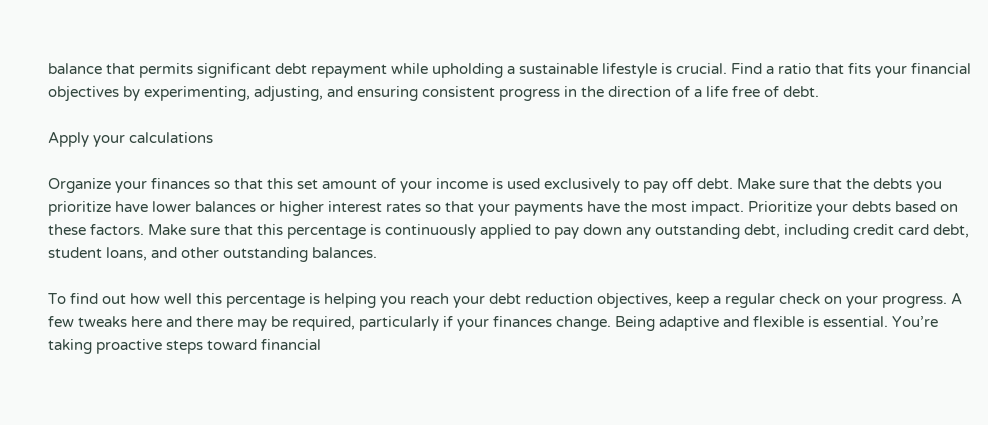balance that permits significant debt repayment while upholding a sustainable lifestyle is crucial. Find a ratio that fits your financial objectives by experimenting, adjusting, and ensuring consistent progress in the direction of a life free of debt.

Apply your calculations

Organize your finances so that this set amount of your income is used exclusively to pay off debt. Make sure that the debts you prioritize have lower balances or higher interest rates so that your payments have the most impact. Prioritize your debts based on these factors. Make sure that this percentage is continuously applied to pay down any outstanding debt, including credit card debt, student loans, and other outstanding balances.

To find out how well this percentage is helping you reach your debt reduction objectives, keep a regular check on your progress. A few tweaks here and there may be required, particularly if your finances change. Being adaptive and flexible is essential. You’re taking proactive steps toward financial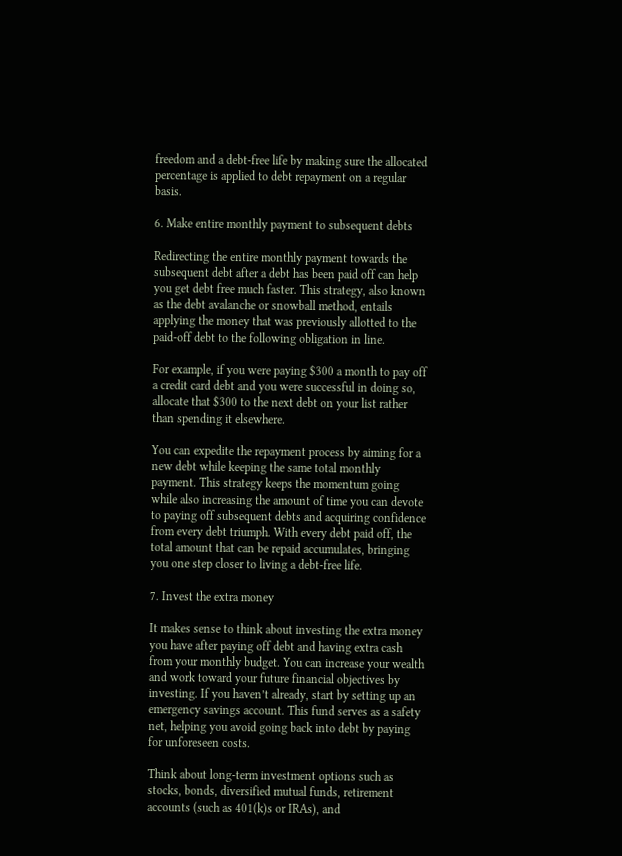freedom and a debt-free life by making sure the allocated percentage is applied to debt repayment on a regular basis.

6. Make entire monthly payment to subsequent debts

Redirecting the entire monthly payment towards the subsequent debt after a debt has been paid off can help you get debt free much faster. This strategy, also known as the debt avalanche or snowball method, entails applying the money that was previously allotted to the paid-off debt to the following obligation in line.

For example, if you were paying $300 a month to pay off a credit card debt and you were successful in doing so, allocate that $300 to the next debt on your list rather than spending it elsewhere.

You can expedite the repayment process by aiming for a new debt while keeping the same total monthly payment. This strategy keeps the momentum going while also increasing the amount of time you can devote to paying off subsequent debts and acquiring confidence from every debt triumph. With every debt paid off, the total amount that can be repaid accumulates, bringing you one step closer to living a debt-free life.

7. Invest the extra money

It makes sense to think about investing the extra money you have after paying off debt and having extra cash from your monthly budget. You can increase your wealth and work toward your future financial objectives by investing. If you haven’t already, start by setting up an emergency savings account. This fund serves as a safety net, helping you avoid going back into debt by paying for unforeseen costs.

Think about long-term investment options such as stocks, bonds, diversified mutual funds, retirement accounts (such as 401(k)s or IRAs), and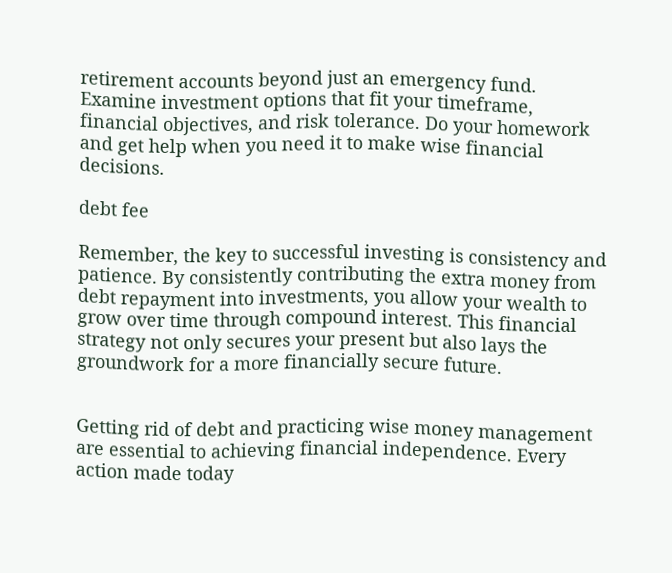retirement accounts beyond just an emergency fund. Examine investment options that fit your timeframe, financial objectives, and risk tolerance. Do your homework and get help when you need it to make wise financial decisions.

debt fee

Remember, the key to successful investing is consistency and patience. By consistently contributing the extra money from debt repayment into investments, you allow your wealth to grow over time through compound interest. This financial strategy not only secures your present but also lays the groundwork for a more financially secure future.


Getting rid of debt and practicing wise money management are essential to achieving financial independence. Every action made today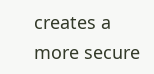creates a more secure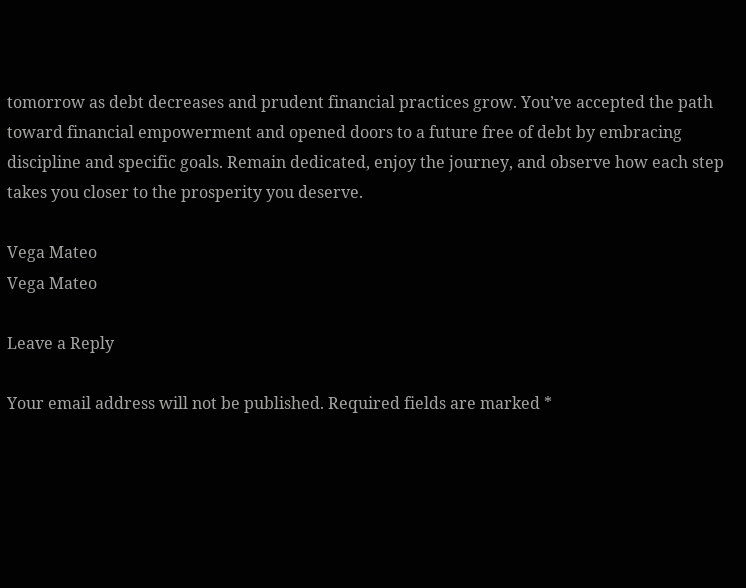tomorrow as debt decreases and prudent financial practices grow. You’ve accepted the path toward financial empowerment and opened doors to a future free of debt by embracing discipline and specific goals. Remain dedicated, enjoy the journey, and observe how each step takes you closer to the prosperity you deserve.

Vega Mateo
Vega Mateo

Leave a Reply

Your email address will not be published. Required fields are marked *